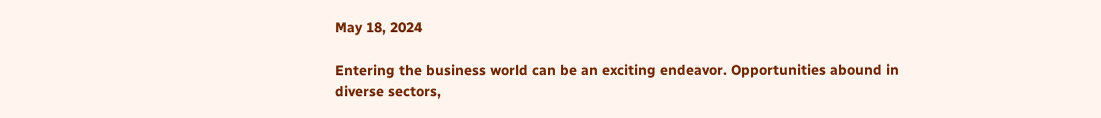May 18, 2024

Entering the business world can be an exciting endeavor. Opportunities abound in diverse sectors,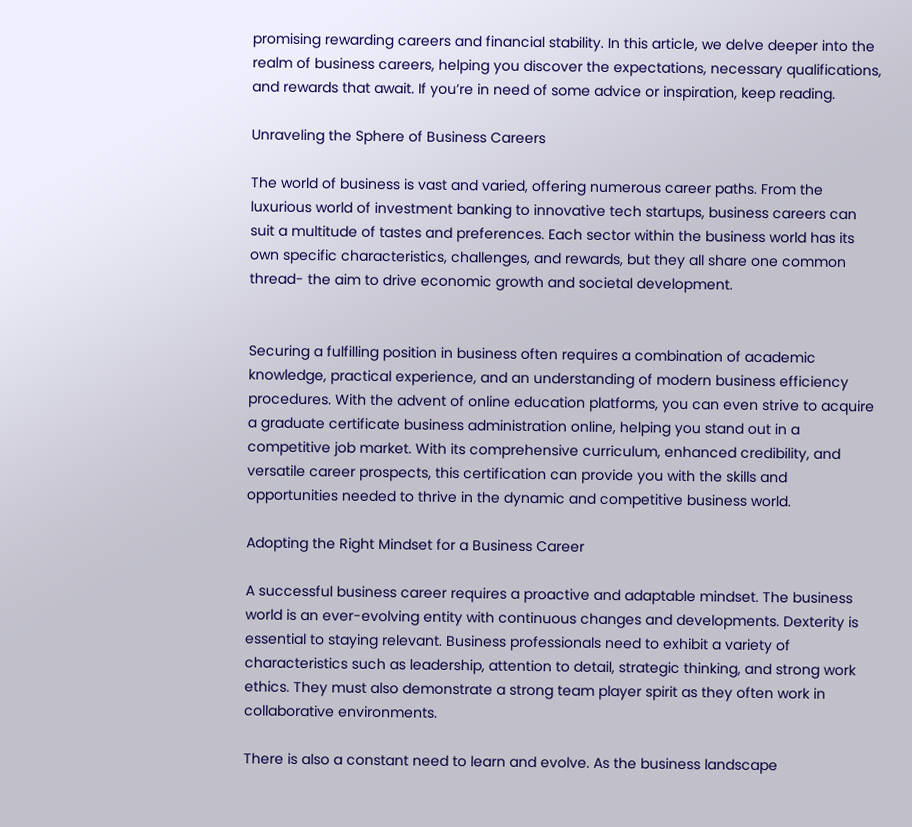promising rewarding careers and financial stability. In this article, we delve deeper into the realm of business careers, helping you discover the expectations, necessary qualifications, and rewards that await. If you’re in need of some advice or inspiration, keep reading.

Unraveling the Sphere of Business Careers

The world of business is vast and varied, offering numerous career paths. From the luxurious world of investment banking to innovative tech startups, business careers can suit a multitude of tastes and preferences. Each sector within the business world has its own specific characteristics, challenges, and rewards, but they all share one common thread- the aim to drive economic growth and societal development.


Securing a fulfilling position in business often requires a combination of academic knowledge, practical experience, and an understanding of modern business efficiency procedures. With the advent of online education platforms, you can even strive to acquire a graduate certificate business administration online, helping you stand out in a competitive job market. With its comprehensive curriculum, enhanced credibility, and versatile career prospects, this certification can provide you with the skills and opportunities needed to thrive in the dynamic and competitive business world.

Adopting the Right Mindset for a Business Career

A successful business career requires a proactive and adaptable mindset. The business world is an ever-evolving entity with continuous changes and developments. Dexterity is essential to staying relevant. Business professionals need to exhibit a variety of characteristics such as leadership, attention to detail, strategic thinking, and strong work ethics. They must also demonstrate a strong team player spirit as they often work in collaborative environments.

There is also a constant need to learn and evolve. As the business landscape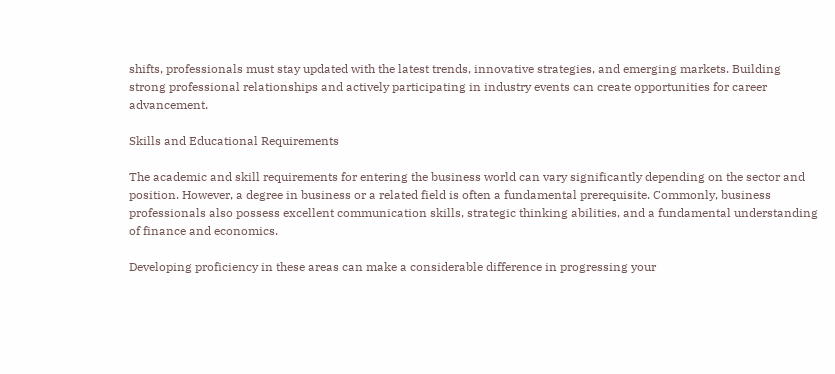shifts, professionals must stay updated with the latest trends, innovative strategies, and emerging markets. Building strong professional relationships and actively participating in industry events can create opportunities for career advancement.

Skills and Educational Requirements

The academic and skill requirements for entering the business world can vary significantly depending on the sector and position. However, a degree in business or a related field is often a fundamental prerequisite. Commonly, business professionals also possess excellent communication skills, strategic thinking abilities, and a fundamental understanding of finance and economics.

Developing proficiency in these areas can make a considerable difference in progressing your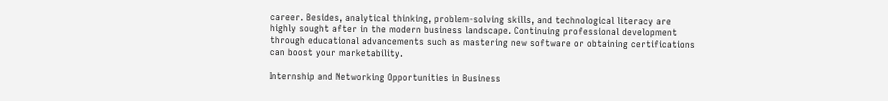career. Besides, analytical thinking, problem-solving skills, and technological literacy are highly sought after in the modern business landscape. Continuing professional development through educational advancements such as mastering new software or obtaining certifications can boost your marketability.

Internship and Networking Opportunities in Business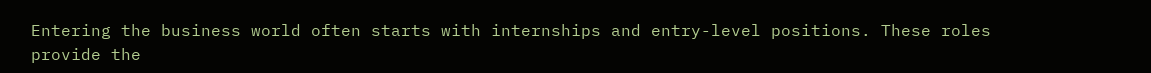Entering the business world often starts with internships and entry-level positions. These roles provide the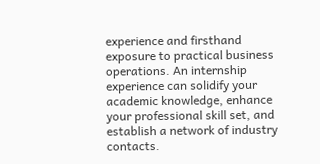experience and firsthand exposure to practical business operations. An internship experience can solidify your academic knowledge, enhance your professional skill set, and establish a network of industry contacts.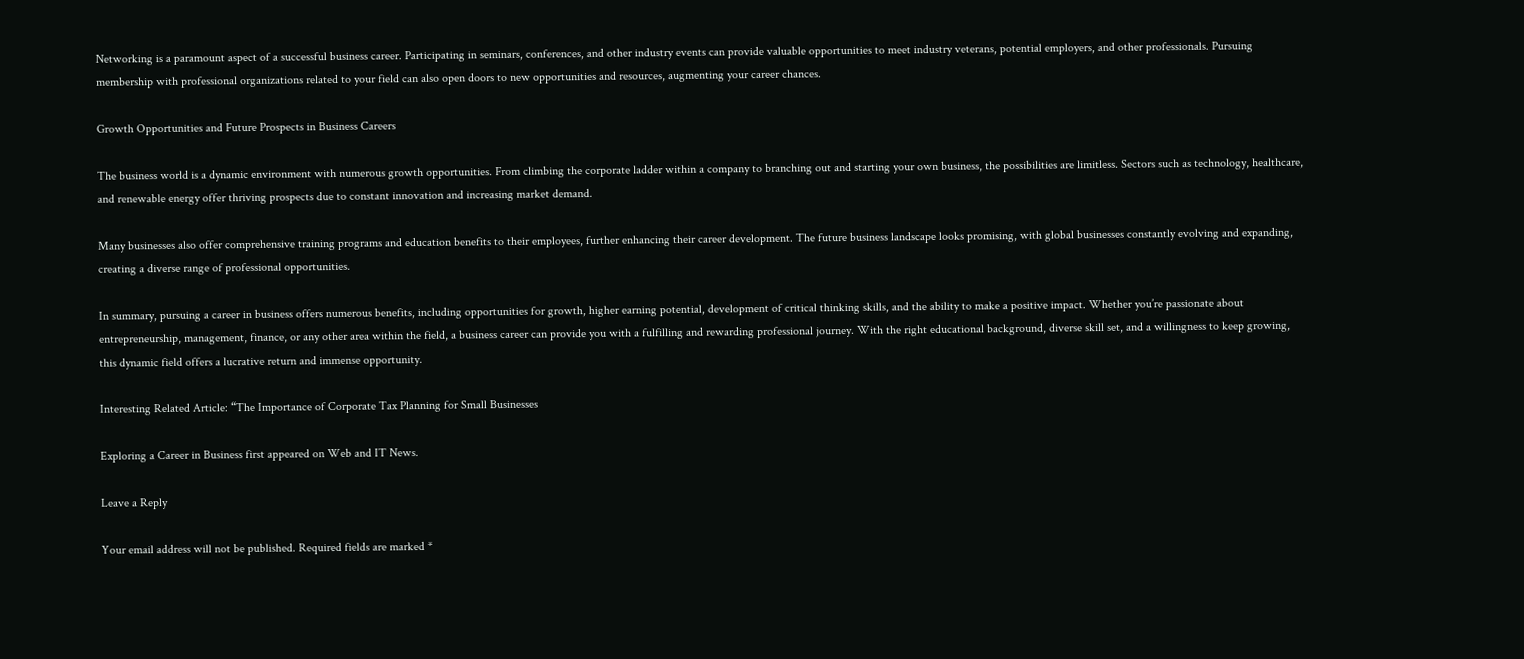Networking is a paramount aspect of a successful business career. Participating in seminars, conferences, and other industry events can provide valuable opportunities to meet industry veterans, potential employers, and other professionals. Pursuing membership with professional organizations related to your field can also open doors to new opportunities and resources, augmenting your career chances.

Growth Opportunities and Future Prospects in Business Careers

The business world is a dynamic environment with numerous growth opportunities. From climbing the corporate ladder within a company to branching out and starting your own business, the possibilities are limitless. Sectors such as technology, healthcare, and renewable energy offer thriving prospects due to constant innovation and increasing market demand.

Many businesses also offer comprehensive training programs and education benefits to their employees, further enhancing their career development. The future business landscape looks promising, with global businesses constantly evolving and expanding, creating a diverse range of professional opportunities.

In summary, pursuing a career in business offers numerous benefits, including opportunities for growth, higher earning potential, development of critical thinking skills, and the ability to make a positive impact. Whether you’re passionate about entrepreneurship, management, finance, or any other area within the field, a business career can provide you with a fulfilling and rewarding professional journey. With the right educational background, diverse skill set, and a willingness to keep growing, this dynamic field offers a lucrative return and immense opportunity.

Interesting Related Article: “The Importance of Corporate Tax Planning for Small Businesses

Exploring a Career in Business first appeared on Web and IT News.

Leave a Reply

Your email address will not be published. Required fields are marked *